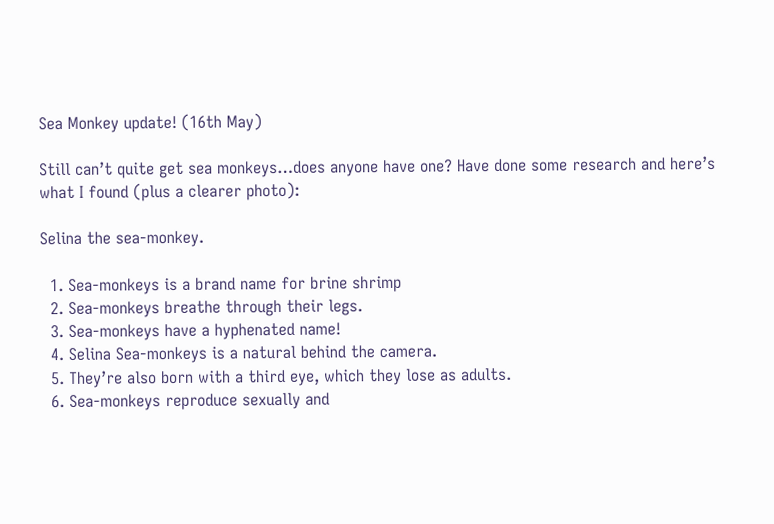Sea Monkey update! (16th May)

Still can’t quite get sea monkeys…does anyone have one? Have done some research and here’s what I found (plus a clearer photo):

Selina the sea-monkey.

  1. Sea-monkeys is a brand name for brine shrimp
  2. Sea-monkeys breathe through their legs.
  3. Sea-monkeys have a hyphenated name!
  4. Selina Sea-monkeys is a natural behind the camera.
  5. They’re also born with a third eye, which they lose as adults.
  6. Sea-monkeys reproduce sexually and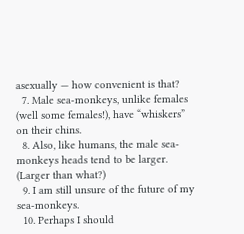asexually — how convenient is that?
  7. Male sea-monkeys, unlike females (well some females!), have “whiskers” on their chins.
  8. Also, like humans, the male sea-monkeys heads tend to be larger. (Larger than what?)
  9. I am still unsure of the future of my sea-monkeys.
  10. Perhaps I should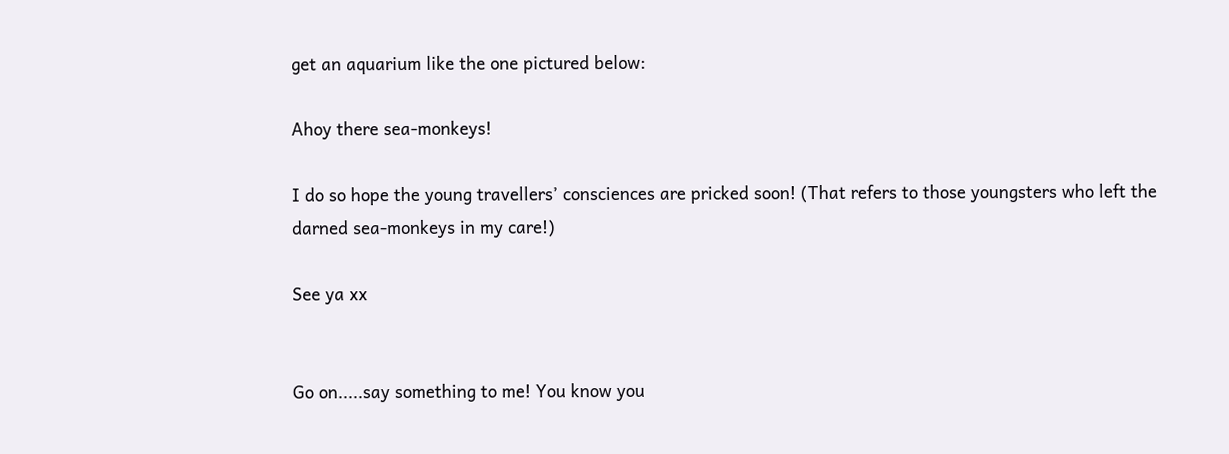get an aquarium like the one pictured below:

Ahoy there sea-monkeys!

I do so hope the young travellers’ consciences are pricked soon! (That refers to those youngsters who left the darned sea-monkeys in my care!)

See ya xx


Go on.....say something to me! You know you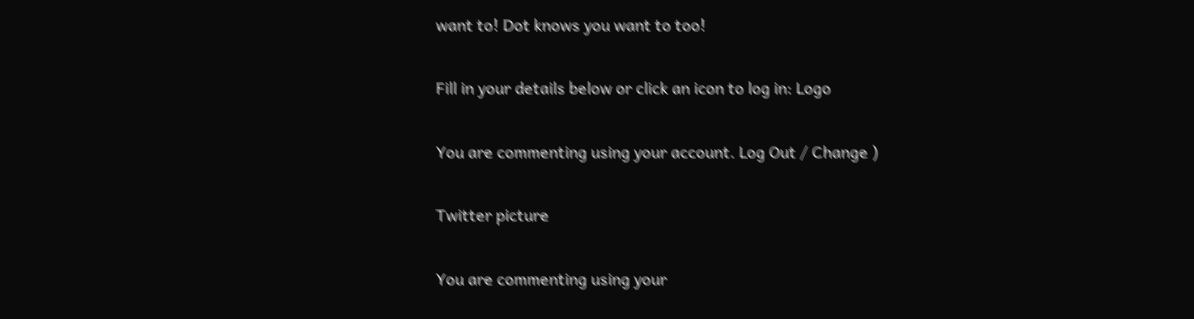want to! Dot knows you want to too!

Fill in your details below or click an icon to log in: Logo

You are commenting using your account. Log Out / Change )

Twitter picture

You are commenting using your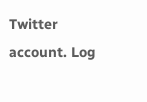Twitter account. Log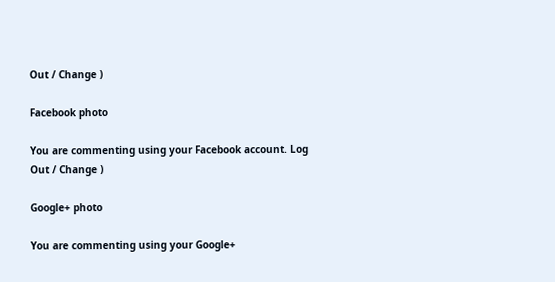Out / Change )

Facebook photo

You are commenting using your Facebook account. Log Out / Change )

Google+ photo

You are commenting using your Google+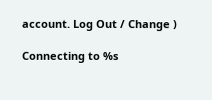account. Log Out / Change )

Connecting to %s